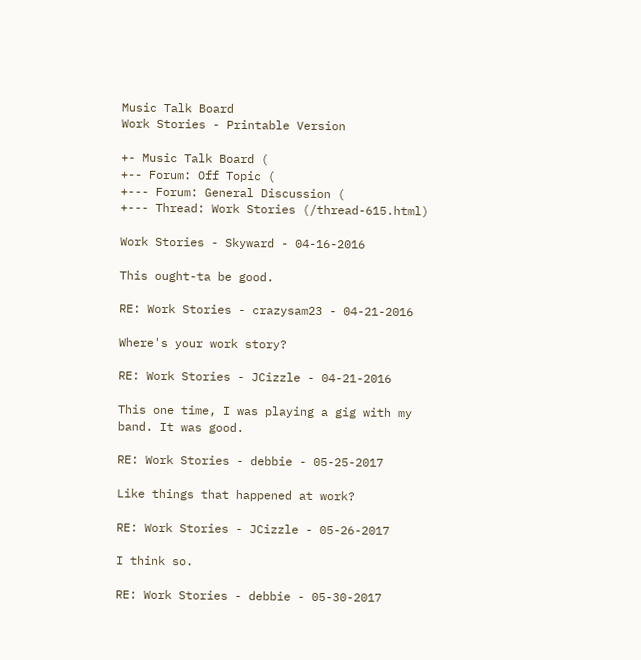Music Talk Board
Work Stories - Printable Version

+- Music Talk Board (
+-- Forum: Off Topic (
+--- Forum: General Discussion (
+--- Thread: Work Stories (/thread-615.html)

Work Stories - Skyward - 04-16-2016

This ought-ta be good.

RE: Work Stories - crazysam23 - 04-21-2016

Where's your work story?

RE: Work Stories - JCizzle - 04-21-2016

This one time, I was playing a gig with my band. It was good.

RE: Work Stories - debbie - 05-25-2017

Like things that happened at work?

RE: Work Stories - JCizzle - 05-26-2017

I think so.

RE: Work Stories - debbie - 05-30-2017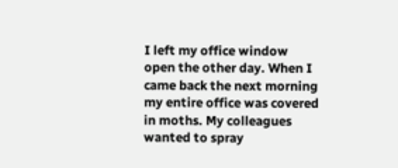I left my office window open the other day. When I came back the next morning my entire office was covered in moths. My colleagues wanted to spray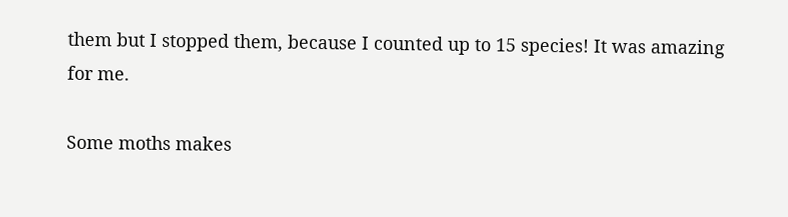them but I stopped them, because I counted up to 15 species! It was amazing for me.

Some moths makes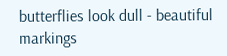butterflies look dull - beautiful markings